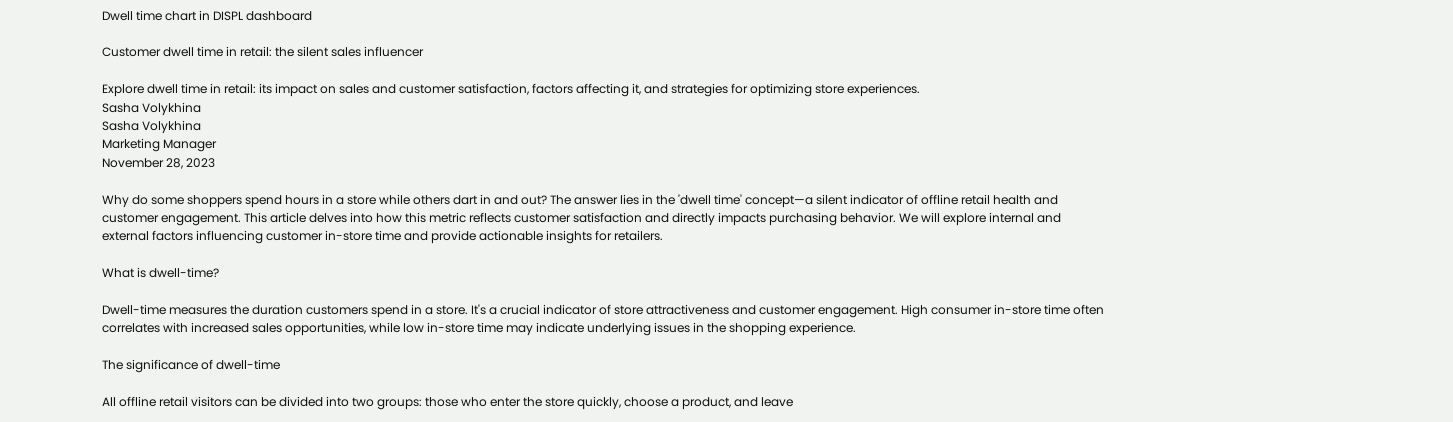Dwell time chart in DISPL dashboard

Customer dwell time in retail: the silent sales influencer

Explore dwell time in retail: its impact on sales and customer satisfaction, factors affecting it, and strategies for optimizing store experiences.
Sasha Volykhina
Sasha Volykhina
Marketing Manager
November 28, 2023

Why do some shoppers spend hours in a store while others dart in and out? The answer lies in the 'dwell time' concept—a silent indicator of offline retail health and customer engagement. This article delves into how this metric reflects customer satisfaction and directly impacts purchasing behavior. We will explore internal and external factors influencing customer in-store time and provide actionable insights for retailers.

What is dwell-time?

Dwell-time measures the duration customers spend in a store. It's a crucial indicator of store attractiveness and customer engagement. High consumer in-store time often correlates with increased sales opportunities, while low in-store time may indicate underlying issues in the shopping experience.

The significance of dwell-time

All offline retail visitors can be divided into two groups: those who enter the store quickly, choose a product, and leave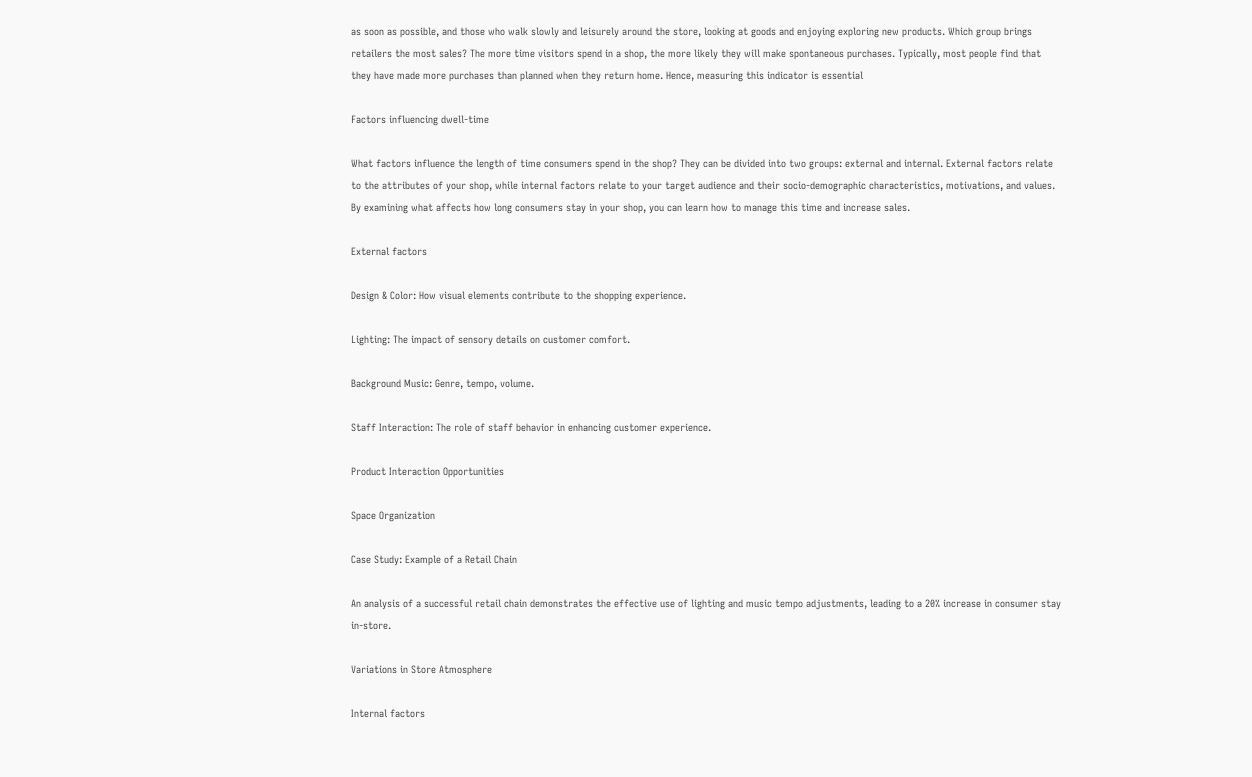as soon as possible, and those who walk slowly and leisurely around the store, looking at goods and enjoying exploring new products. Which group brings retailers the most sales? The more time visitors spend in a shop, the more likely they will make spontaneous purchases. Typically, most people find that they have made more purchases than planned when they return home. Hence, measuring this indicator is essential

Factors influencing dwell-time

What factors influence the length of time consumers spend in the shop? They can be divided into two groups: external and internal. External factors relate to the attributes of your shop, while internal factors relate to your target audience and their socio-demographic characteristics, motivations, and values. By examining what affects how long consumers stay in your shop, you can learn how to manage this time and increase sales.

External factors

Design & Color: How visual elements contribute to the shopping experience.

Lighting: The impact of sensory details on customer comfort.

Background Music: Genre, tempo, volume.

Staff Interaction: The role of staff behavior in enhancing customer experience.

Product Interaction Opportunities

Space Organization

Case Study: Example of a Retail Chain

An analysis of a successful retail chain demonstrates the effective use of lighting and music tempo adjustments, leading to a 20% increase in consumer stay in-store.

Variations in Store Atmosphere

Internal factors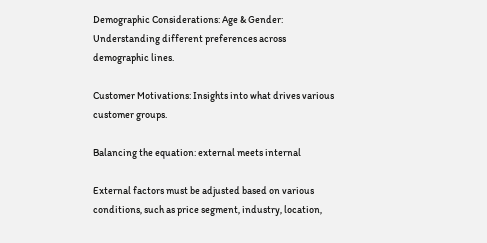Demographic Considerations: Age & Gender: Understanding different preferences across demographic lines.

Customer Motivations: Insights into what drives various customer groups.

Balancing the equation: external meets internal

External factors must be adjusted based on various conditions, such as price segment, industry, location,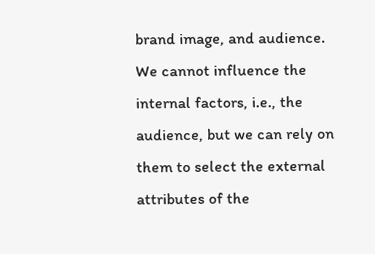brand image, and audience. We cannot influence the internal factors, i.e., the audience, but we can rely on them to select the external attributes of the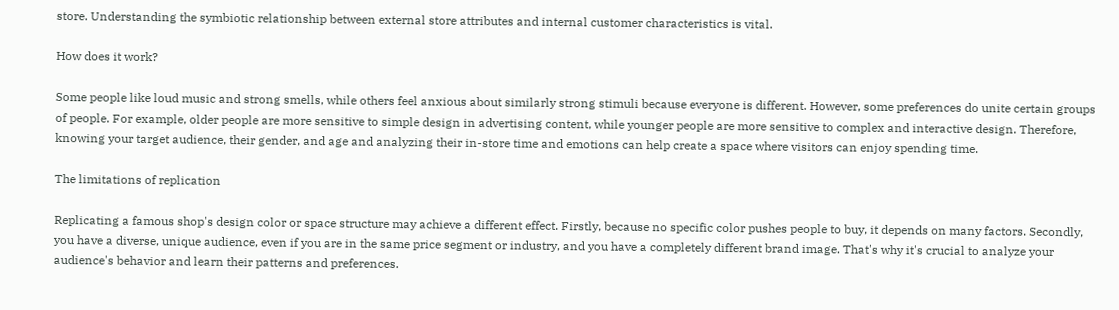store. Understanding the symbiotic relationship between external store attributes and internal customer characteristics is vital.

How does it work?

Some people like loud music and strong smells, while others feel anxious about similarly strong stimuli because everyone is different. However, some preferences do unite certain groups of people. For example, older people are more sensitive to simple design in advertising content, while younger people are more sensitive to complex and interactive design. Therefore, knowing your target audience, their gender, and age and analyzing their in-store time and emotions can help create a space where visitors can enjoy spending time.

The limitations of replication

Replicating a famous shop's design color or space structure may achieve a different effect. Firstly, because no specific color pushes people to buy, it depends on many factors. Secondly, you have a diverse, unique audience, even if you are in the same price segment or industry, and you have a completely different brand image. That's why it's crucial to analyze your audience's behavior and learn their patterns and preferences.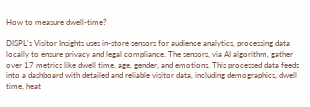How to measure dwell-time?

DISPL's Visitor Insights uses in-store sensors for audience analytics, processing data locally to ensure privacy and legal compliance. The sensors, via AI algorithm, gather over 17 metrics like dwell time, age, gender, and emotions. This processed data feeds into a dashboard with detailed and reliable visitor data, including demographics, dwell time, heat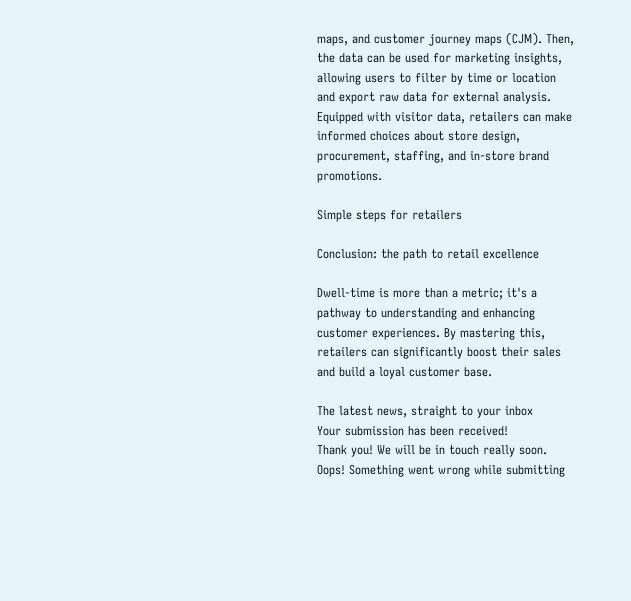maps, and customer journey maps (CJM). Then, the data can be used for marketing insights, allowing users to filter by time or location and export raw data for external analysis. Equipped with visitor data, retailers can make informed choices about store design, procurement, staffing, and in-store brand promotions.

Simple steps for retailers

Conclusion: the path to retail excellence

Dwell-time is more than a metric; it's a pathway to understanding and enhancing customer experiences. By mastering this, retailers can significantly boost their sales and build a loyal customer base.

The latest news, straight to your inbox
Your submission has been received!
Thank you! We will be in touch really soon.
Oops! Something went wrong while submitting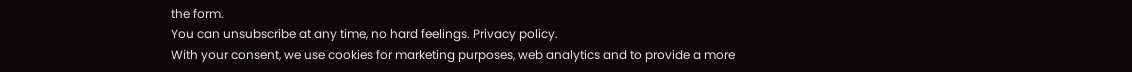the form.
You can unsubscribe at any time, no hard feelings. Privacy policy.
With your consent, we use cookies for marketing purposes, web analytics and to provide a more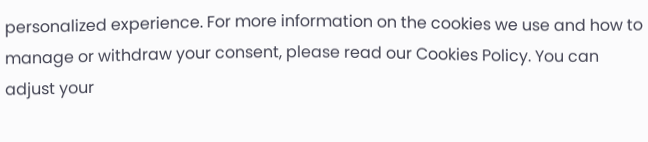personalized experience. For more information on the cookies we use and how to manage or withdraw your consent, please read our Cookies Policy. You can adjust your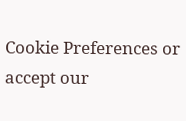Cookie Preferences or accept our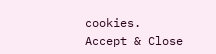cookies.
Accept & Close